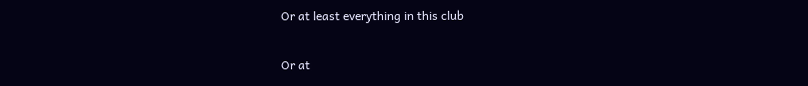Or at least everything in this club

Or at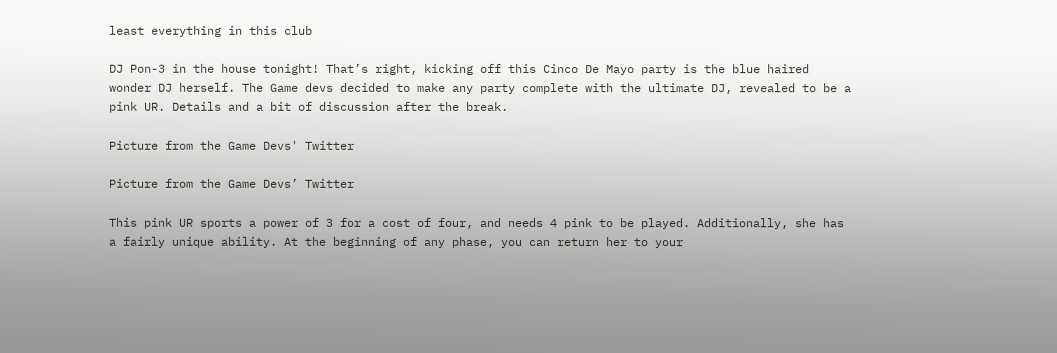least everything in this club

DJ Pon-3 in the house tonight! That’s right, kicking off this Cinco De Mayo party is the blue haired wonder DJ herself. The Game devs decided to make any party complete with the ultimate DJ, revealed to be a pink UR. Details and a bit of discussion after the break.

Picture from the Game Devs' Twitter

Picture from the Game Devs’ Twitter

This pink UR sports a power of 3 for a cost of four, and needs 4 pink to be played. Additionally, she has a fairly unique ability. At the beginning of any phase, you can return her to your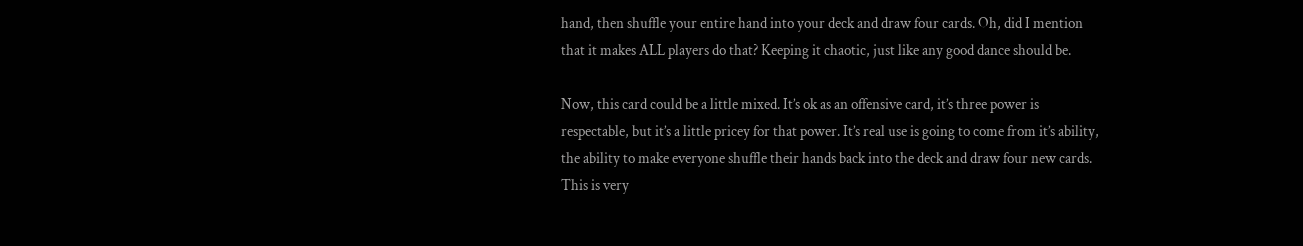hand, then shuffle your entire hand into your deck and draw four cards. Oh, did I mention that it makes ALL players do that? Keeping it chaotic, just like any good dance should be.

Now, this card could be a little mixed. It’s ok as an offensive card, it’s three power is respectable, but it’s a little pricey for that power. It’s real use is going to come from it’s ability, the ability to make everyone shuffle their hands back into the deck and draw four new cards. This is very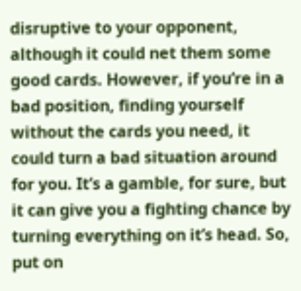disruptive to your opponent, although it could net them some good cards. However, if you’re in a bad position, finding yourself without the cards you need, it could turn a bad situation around for you. It’s a gamble, for sure, but it can give you a fighting chance by turning everything on it’s head. So, put on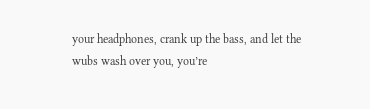your headphones, crank up the bass, and let the wubs wash over you, you’re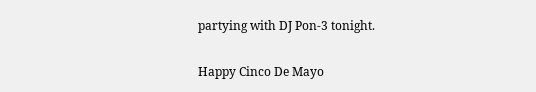partying with DJ Pon-3 tonight.

Happy Cinco De Mayo